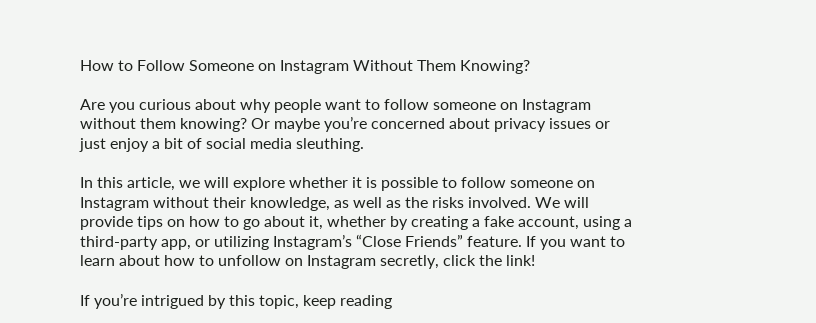How to Follow Someone on Instagram Without Them Knowing?

Are you curious about why people want to follow someone on Instagram without them knowing? Or maybe you’re concerned about privacy issues or just enjoy a bit of social media sleuthing.

In this article, we will explore whether it is possible to follow someone on Instagram without their knowledge, as well as the risks involved. We will provide tips on how to go about it, whether by creating a fake account, using a third-party app, or utilizing Instagram’s “Close Friends” feature. If you want to learn about how to unfollow on Instagram secretly, click the link!

If you’re intrigued by this topic, keep reading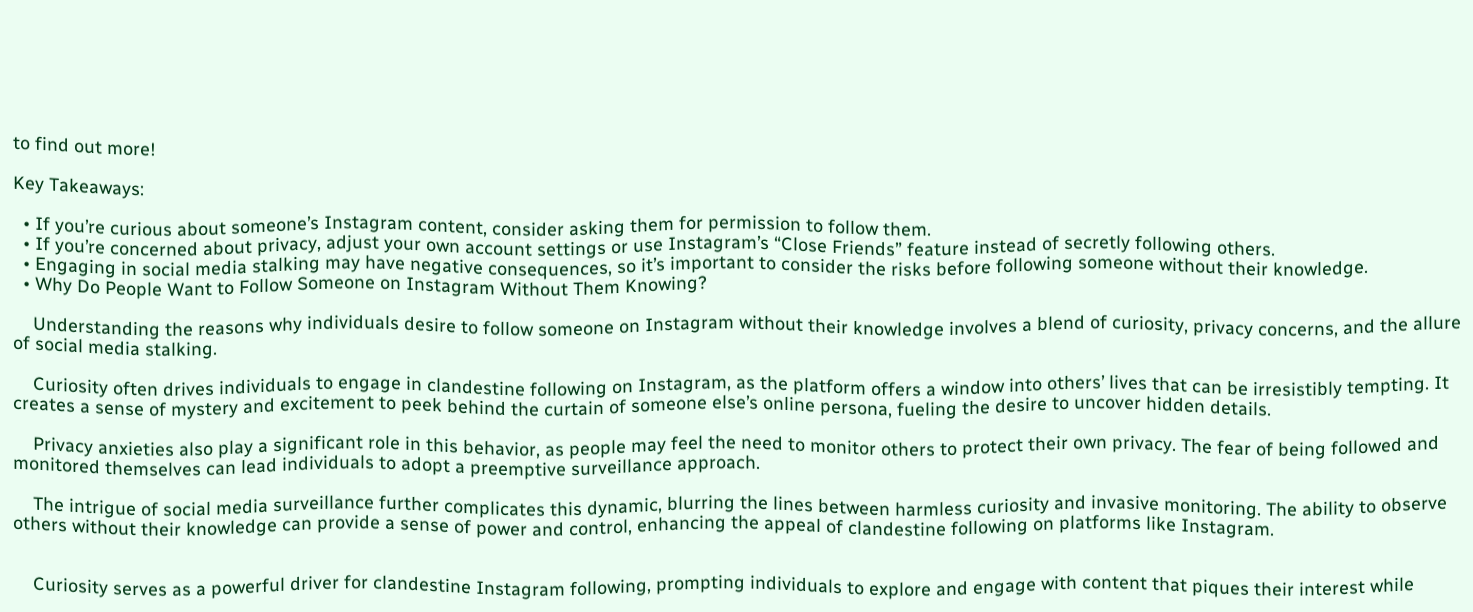to find out more!

Key Takeaways:

  • If you’re curious about someone’s Instagram content, consider asking them for permission to follow them.
  • If you’re concerned about privacy, adjust your own account settings or use Instagram’s “Close Friends” feature instead of secretly following others.
  • Engaging in social media stalking may have negative consequences, so it’s important to consider the risks before following someone without their knowledge.
  • Why Do People Want to Follow Someone on Instagram Without Them Knowing?

    Understanding the reasons why individuals desire to follow someone on Instagram without their knowledge involves a blend of curiosity, privacy concerns, and the allure of social media stalking.

    Curiosity often drives individuals to engage in clandestine following on Instagram, as the platform offers a window into others’ lives that can be irresistibly tempting. It creates a sense of mystery and excitement to peek behind the curtain of someone else’s online persona, fueling the desire to uncover hidden details.

    Privacy anxieties also play a significant role in this behavior, as people may feel the need to monitor others to protect their own privacy. The fear of being followed and monitored themselves can lead individuals to adopt a preemptive surveillance approach.

    The intrigue of social media surveillance further complicates this dynamic, blurring the lines between harmless curiosity and invasive monitoring. The ability to observe others without their knowledge can provide a sense of power and control, enhancing the appeal of clandestine following on platforms like Instagram.


    Curiosity serves as a powerful driver for clandestine Instagram following, prompting individuals to explore and engage with content that piques their interest while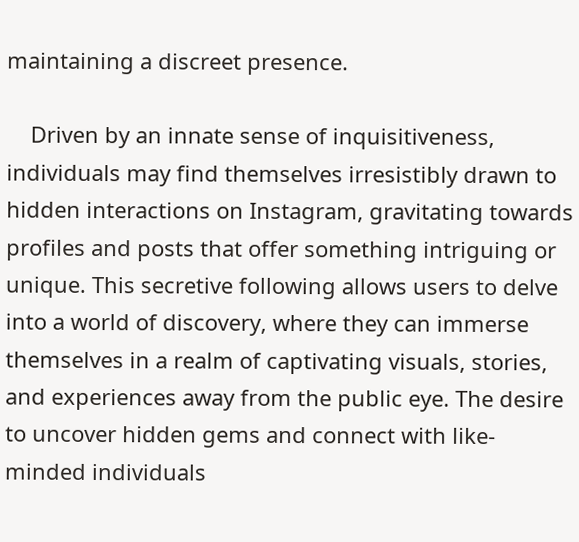maintaining a discreet presence.

    Driven by an innate sense of inquisitiveness, individuals may find themselves irresistibly drawn to hidden interactions on Instagram, gravitating towards profiles and posts that offer something intriguing or unique. This secretive following allows users to delve into a world of discovery, where they can immerse themselves in a realm of captivating visuals, stories, and experiences away from the public eye. The desire to uncover hidden gems and connect with like-minded individuals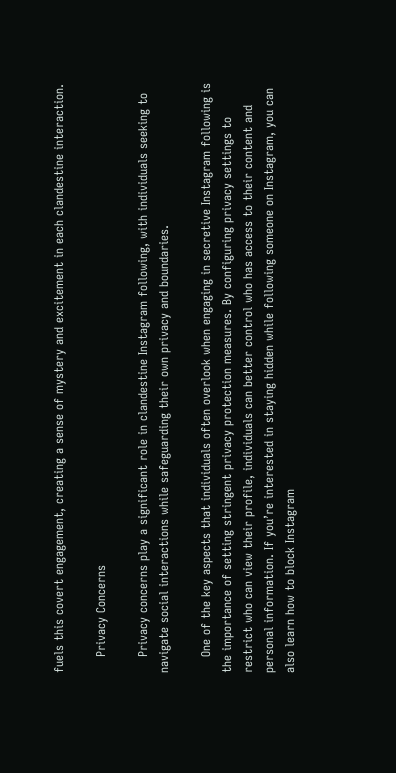fuels this covert engagement, creating a sense of mystery and excitement in each clandestine interaction.

    Privacy Concerns

    Privacy concerns play a significant role in clandestine Instagram following, with individuals seeking to navigate social interactions while safeguarding their own privacy and boundaries.

    One of the key aspects that individuals often overlook when engaging in secretive Instagram following is the importance of setting stringent privacy protection measures. By configuring privacy settings to restrict who can view their profile, individuals can better control who has access to their content and personal information. If you’re interested in staying hidden while following someone on Instagram, you can also learn how to block Instagram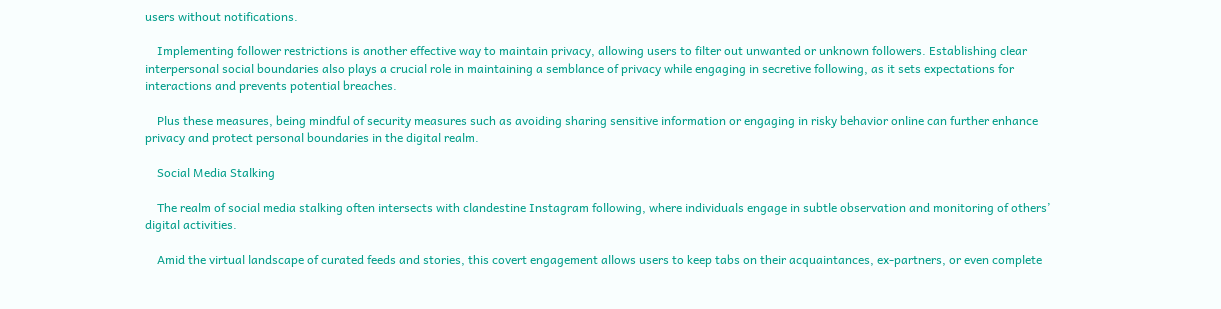users without notifications.

    Implementing follower restrictions is another effective way to maintain privacy, allowing users to filter out unwanted or unknown followers. Establishing clear interpersonal social boundaries also plays a crucial role in maintaining a semblance of privacy while engaging in secretive following, as it sets expectations for interactions and prevents potential breaches.

    Plus these measures, being mindful of security measures such as avoiding sharing sensitive information or engaging in risky behavior online can further enhance privacy and protect personal boundaries in the digital realm.

    Social Media Stalking

    The realm of social media stalking often intersects with clandestine Instagram following, where individuals engage in subtle observation and monitoring of others’ digital activities.

    Amid the virtual landscape of curated feeds and stories, this covert engagement allows users to keep tabs on their acquaintances, ex-partners, or even complete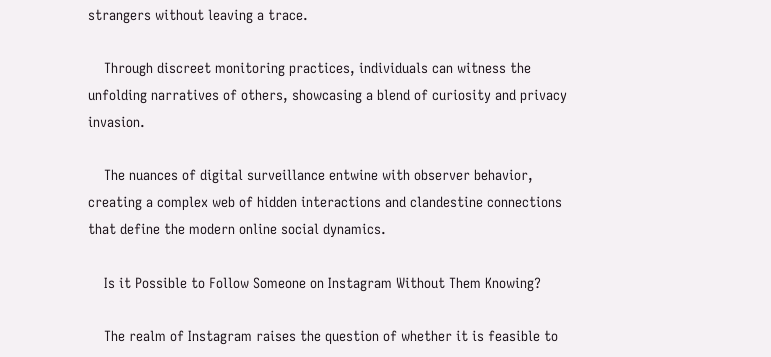strangers without leaving a trace.

    Through discreet monitoring practices, individuals can witness the unfolding narratives of others, showcasing a blend of curiosity and privacy invasion.

    The nuances of digital surveillance entwine with observer behavior, creating a complex web of hidden interactions and clandestine connections that define the modern online social dynamics.

    Is it Possible to Follow Someone on Instagram Without Them Knowing?

    The realm of Instagram raises the question of whether it is feasible to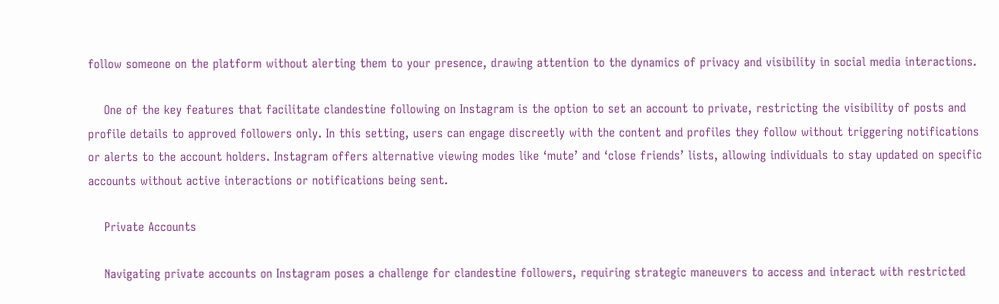follow someone on the platform without alerting them to your presence, drawing attention to the dynamics of privacy and visibility in social media interactions.

    One of the key features that facilitate clandestine following on Instagram is the option to set an account to private, restricting the visibility of posts and profile details to approved followers only. In this setting, users can engage discreetly with the content and profiles they follow without triggering notifications or alerts to the account holders. Instagram offers alternative viewing modes like ‘mute’ and ‘close friends’ lists, allowing individuals to stay updated on specific accounts without active interactions or notifications being sent.

    Private Accounts

    Navigating private accounts on Instagram poses a challenge for clandestine followers, requiring strategic maneuvers to access and interact with restricted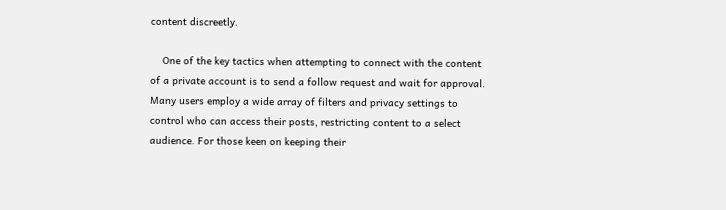content discreetly.

    One of the key tactics when attempting to connect with the content of a private account is to send a follow request and wait for approval. Many users employ a wide array of filters and privacy settings to control who can access their posts, restricting content to a select audience. For those keen on keeping their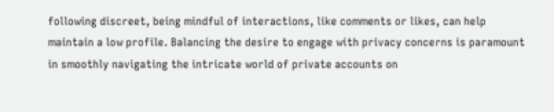following discreet, being mindful of interactions, like comments or likes, can help maintain a low profile. Balancing the desire to engage with privacy concerns is paramount in smoothly navigating the intricate world of private accounts on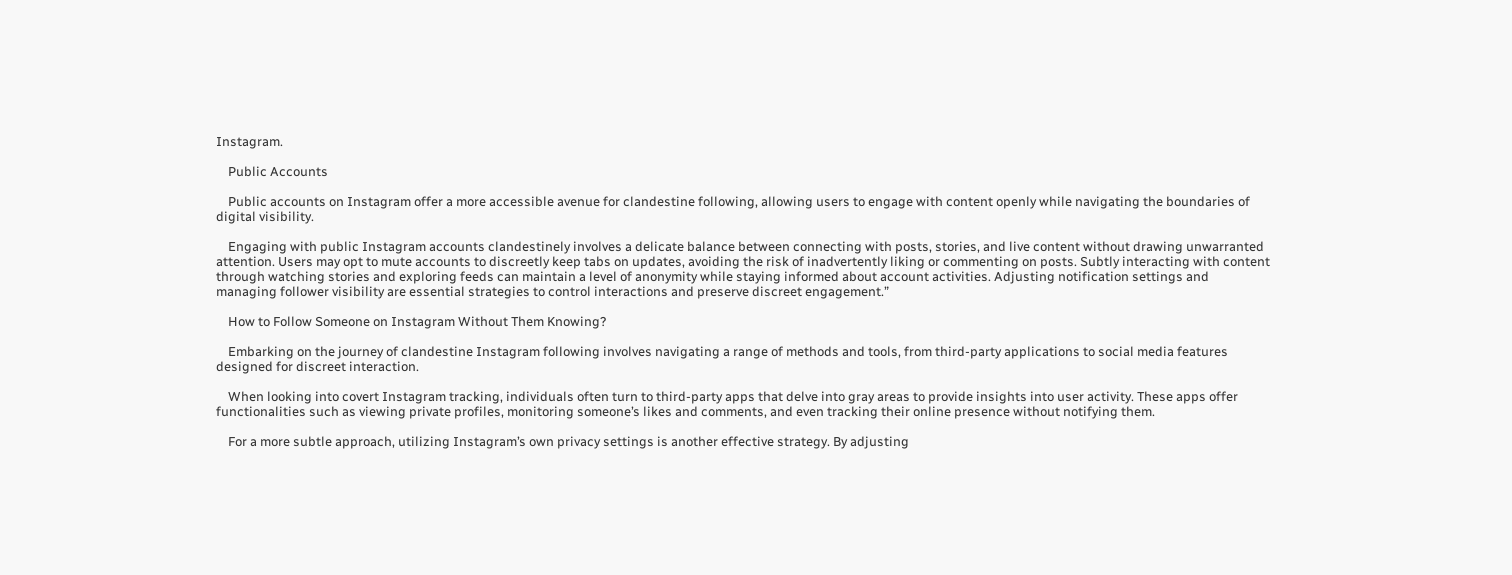Instagram.

    Public Accounts

    Public accounts on Instagram offer a more accessible avenue for clandestine following, allowing users to engage with content openly while navigating the boundaries of digital visibility.

    Engaging with public Instagram accounts clandestinely involves a delicate balance between connecting with posts, stories, and live content without drawing unwarranted attention. Users may opt to mute accounts to discreetly keep tabs on updates, avoiding the risk of inadvertently liking or commenting on posts. Subtly interacting with content through watching stories and exploring feeds can maintain a level of anonymity while staying informed about account activities. Adjusting notification settings and managing follower visibility are essential strategies to control interactions and preserve discreet engagement.”

    How to Follow Someone on Instagram Without Them Knowing?

    Embarking on the journey of clandestine Instagram following involves navigating a range of methods and tools, from third-party applications to social media features designed for discreet interaction.

    When looking into covert Instagram tracking, individuals often turn to third-party apps that delve into gray areas to provide insights into user activity. These apps offer functionalities such as viewing private profiles, monitoring someone’s likes and comments, and even tracking their online presence without notifying them.

    For a more subtle approach, utilizing Instagram’s own privacy settings is another effective strategy. By adjusting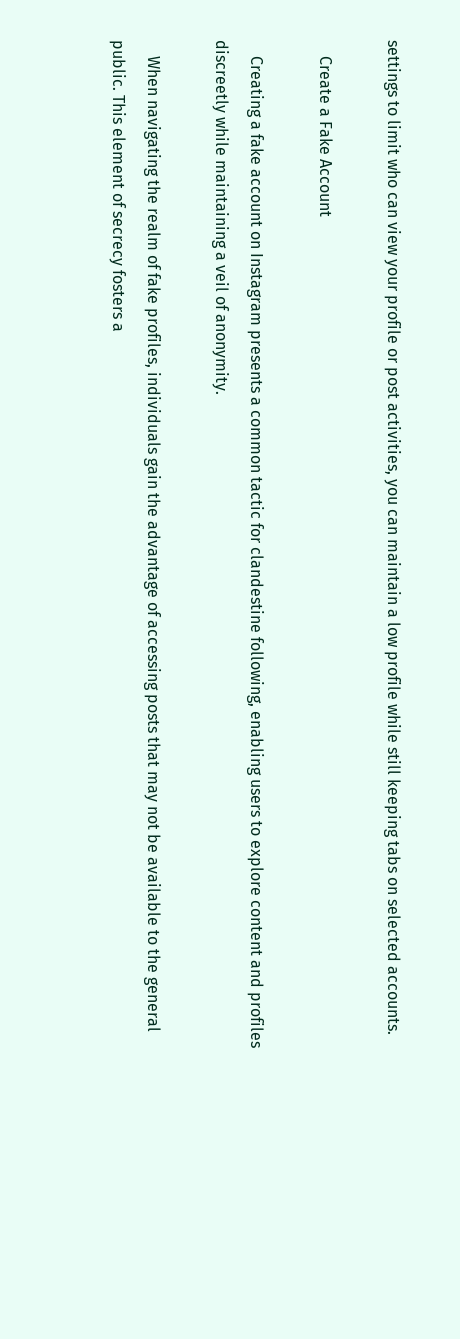settings to limit who can view your profile or post activities, you can maintain a low profile while still keeping tabs on selected accounts.

    Create a Fake Account

    Creating a fake account on Instagram presents a common tactic for clandestine following, enabling users to explore content and profiles discreetly while maintaining a veil of anonymity.

    When navigating the realm of fake profiles, individuals gain the advantage of accessing posts that may not be available to the general public. This element of secrecy fosters a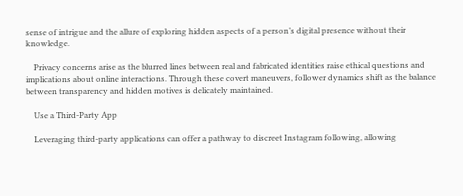sense of intrigue and the allure of exploring hidden aspects of a person’s digital presence without their knowledge.

    Privacy concerns arise as the blurred lines between real and fabricated identities raise ethical questions and implications about online interactions. Through these covert maneuvers, follower dynamics shift as the balance between transparency and hidden motives is delicately maintained.

    Use a Third-Party App

    Leveraging third-party applications can offer a pathway to discreet Instagram following, allowing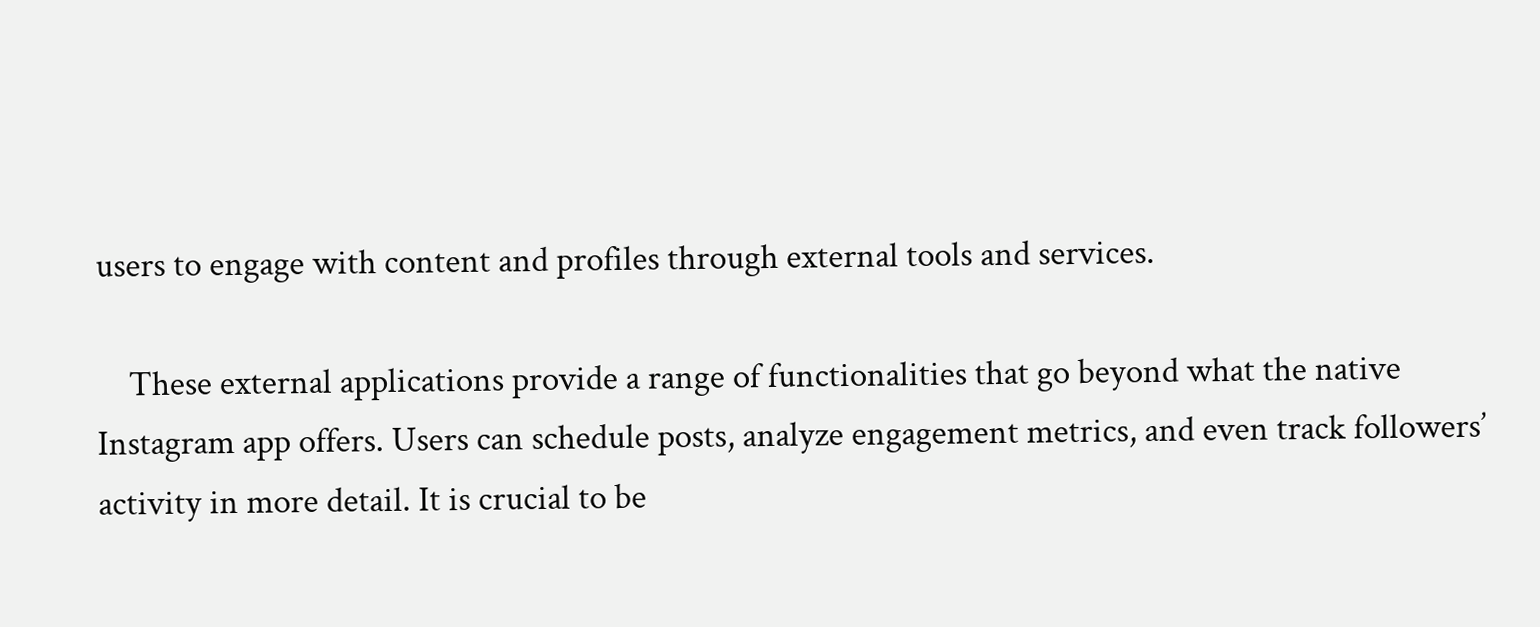users to engage with content and profiles through external tools and services.

    These external applications provide a range of functionalities that go beyond what the native Instagram app offers. Users can schedule posts, analyze engagement metrics, and even track followers’ activity in more detail. It is crucial to be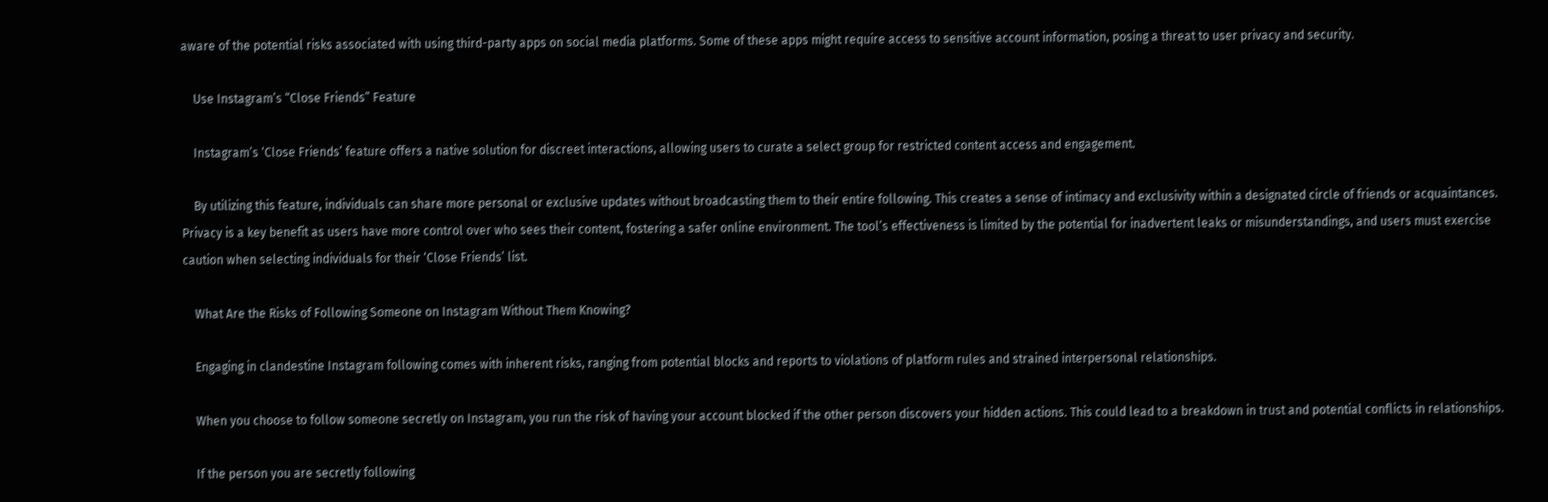aware of the potential risks associated with using third-party apps on social media platforms. Some of these apps might require access to sensitive account information, posing a threat to user privacy and security.

    Use Instagram’s “Close Friends” Feature

    Instagram’s ‘Close Friends’ feature offers a native solution for discreet interactions, allowing users to curate a select group for restricted content access and engagement.

    By utilizing this feature, individuals can share more personal or exclusive updates without broadcasting them to their entire following. This creates a sense of intimacy and exclusivity within a designated circle of friends or acquaintances. Privacy is a key benefit as users have more control over who sees their content, fostering a safer online environment. The tool’s effectiveness is limited by the potential for inadvertent leaks or misunderstandings, and users must exercise caution when selecting individuals for their ‘Close Friends’ list.

    What Are the Risks of Following Someone on Instagram Without Them Knowing?

    Engaging in clandestine Instagram following comes with inherent risks, ranging from potential blocks and reports to violations of platform rules and strained interpersonal relationships.

    When you choose to follow someone secretly on Instagram, you run the risk of having your account blocked if the other person discovers your hidden actions. This could lead to a breakdown in trust and potential conflicts in relationships.

    If the person you are secretly following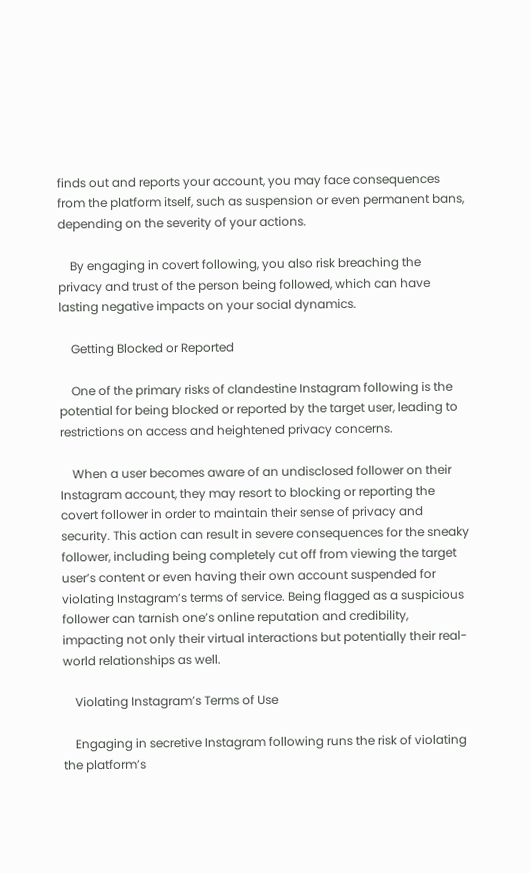finds out and reports your account, you may face consequences from the platform itself, such as suspension or even permanent bans, depending on the severity of your actions.

    By engaging in covert following, you also risk breaching the privacy and trust of the person being followed, which can have lasting negative impacts on your social dynamics.

    Getting Blocked or Reported

    One of the primary risks of clandestine Instagram following is the potential for being blocked or reported by the target user, leading to restrictions on access and heightened privacy concerns.

    When a user becomes aware of an undisclosed follower on their Instagram account, they may resort to blocking or reporting the covert follower in order to maintain their sense of privacy and security. This action can result in severe consequences for the sneaky follower, including being completely cut off from viewing the target user’s content or even having their own account suspended for violating Instagram’s terms of service. Being flagged as a suspicious follower can tarnish one’s online reputation and credibility, impacting not only their virtual interactions but potentially their real-world relationships as well.

    Violating Instagram’s Terms of Use

    Engaging in secretive Instagram following runs the risk of violating the platform’s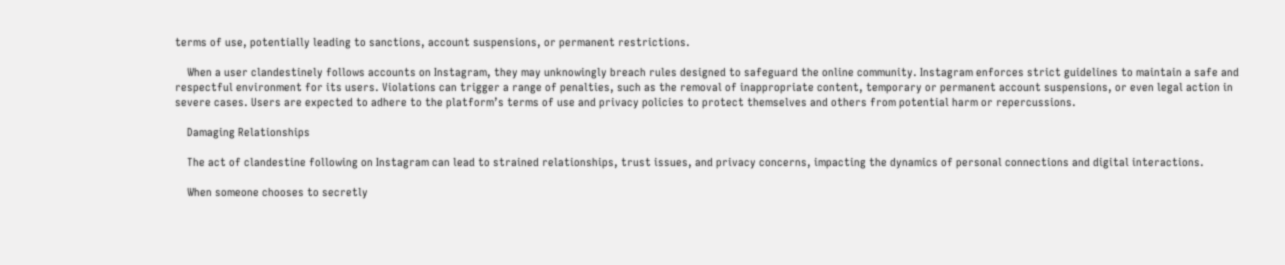terms of use, potentially leading to sanctions, account suspensions, or permanent restrictions.

    When a user clandestinely follows accounts on Instagram, they may unknowingly breach rules designed to safeguard the online community. Instagram enforces strict guidelines to maintain a safe and respectful environment for its users. Violations can trigger a range of penalties, such as the removal of inappropriate content, temporary or permanent account suspensions, or even legal action in severe cases. Users are expected to adhere to the platform’s terms of use and privacy policies to protect themselves and others from potential harm or repercussions.

    Damaging Relationships

    The act of clandestine following on Instagram can lead to strained relationships, trust issues, and privacy concerns, impacting the dynamics of personal connections and digital interactions.

    When someone chooses to secretly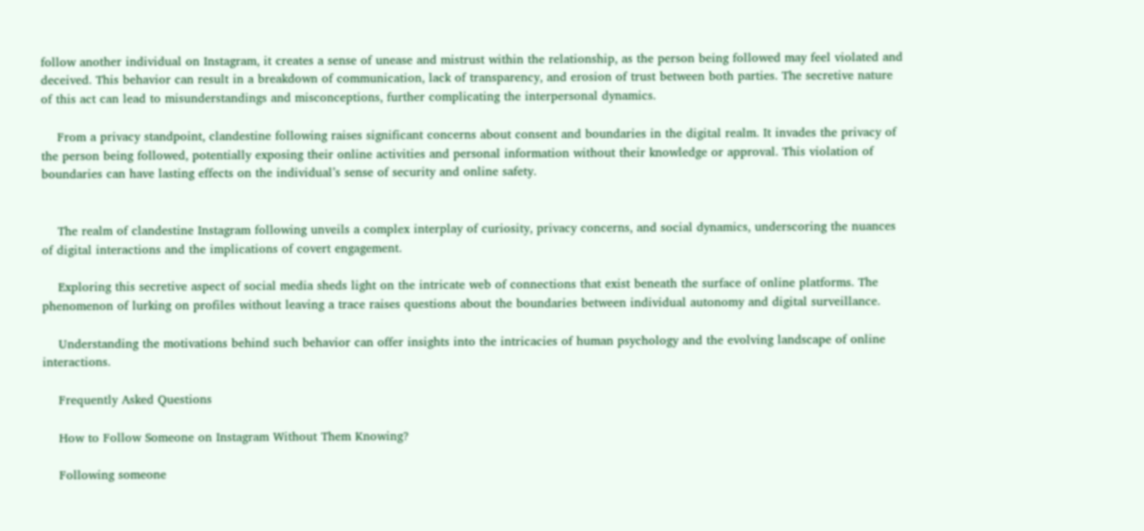follow another individual on Instagram, it creates a sense of unease and mistrust within the relationship, as the person being followed may feel violated and deceived. This behavior can result in a breakdown of communication, lack of transparency, and erosion of trust between both parties. The secretive nature of this act can lead to misunderstandings and misconceptions, further complicating the interpersonal dynamics.

    From a privacy standpoint, clandestine following raises significant concerns about consent and boundaries in the digital realm. It invades the privacy of the person being followed, potentially exposing their online activities and personal information without their knowledge or approval. This violation of boundaries can have lasting effects on the individual’s sense of security and online safety.


    The realm of clandestine Instagram following unveils a complex interplay of curiosity, privacy concerns, and social dynamics, underscoring the nuances of digital interactions and the implications of covert engagement.

    Exploring this secretive aspect of social media sheds light on the intricate web of connections that exist beneath the surface of online platforms. The phenomenon of lurking on profiles without leaving a trace raises questions about the boundaries between individual autonomy and digital surveillance.

    Understanding the motivations behind such behavior can offer insights into the intricacies of human psychology and the evolving landscape of online interactions.

    Frequently Asked Questions

    How to Follow Someone on Instagram Without Them Knowing?

    Following someone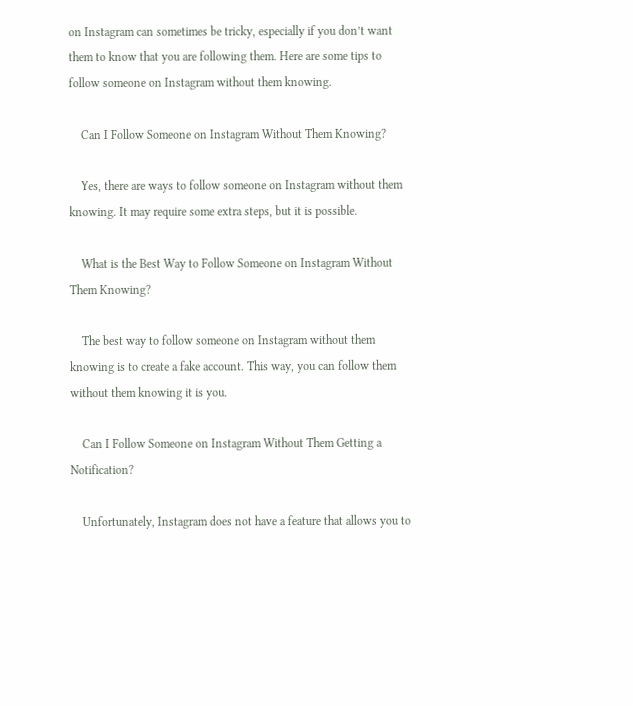on Instagram can sometimes be tricky, especially if you don’t want them to know that you are following them. Here are some tips to follow someone on Instagram without them knowing.

    Can I Follow Someone on Instagram Without Them Knowing?

    Yes, there are ways to follow someone on Instagram without them knowing. It may require some extra steps, but it is possible.

    What is the Best Way to Follow Someone on Instagram Without Them Knowing?

    The best way to follow someone on Instagram without them knowing is to create a fake account. This way, you can follow them without them knowing it is you.

    Can I Follow Someone on Instagram Without Them Getting a Notification?

    Unfortunately, Instagram does not have a feature that allows you to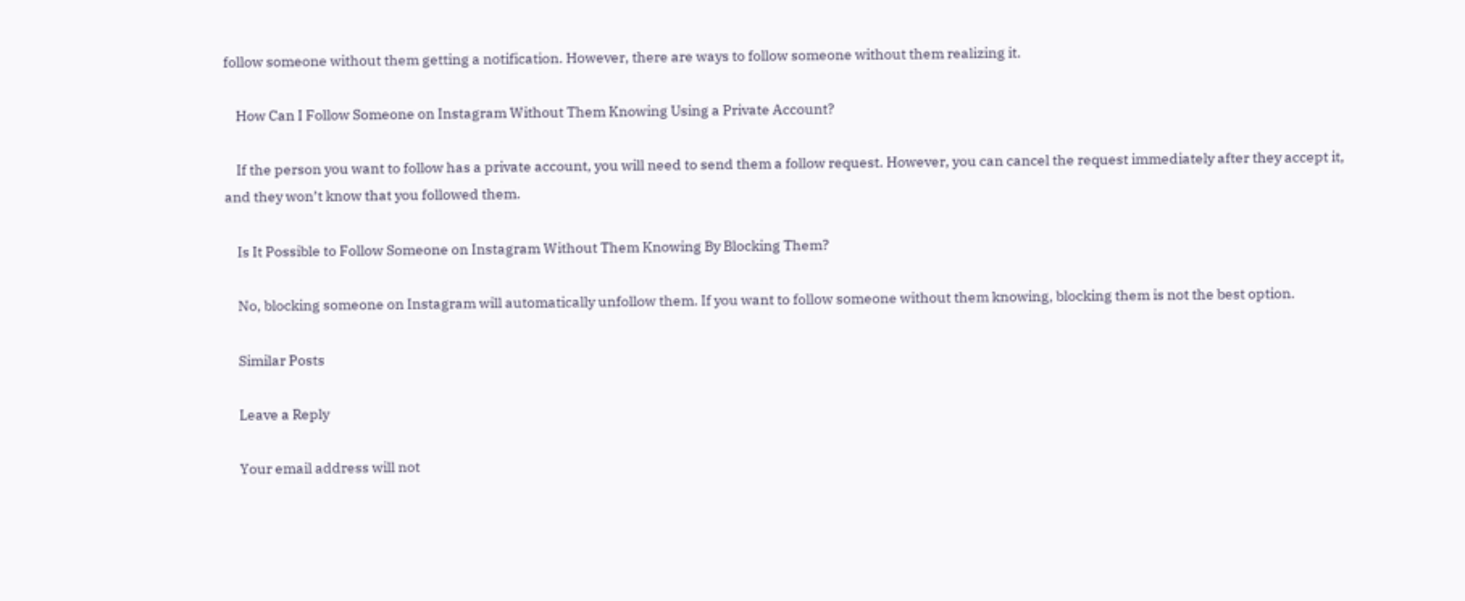follow someone without them getting a notification. However, there are ways to follow someone without them realizing it.

    How Can I Follow Someone on Instagram Without Them Knowing Using a Private Account?

    If the person you want to follow has a private account, you will need to send them a follow request. However, you can cancel the request immediately after they accept it, and they won’t know that you followed them.

    Is It Possible to Follow Someone on Instagram Without Them Knowing By Blocking Them?

    No, blocking someone on Instagram will automatically unfollow them. If you want to follow someone without them knowing, blocking them is not the best option.

    Similar Posts

    Leave a Reply

    Your email address will not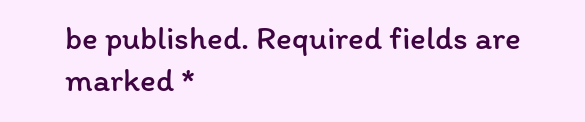be published. Required fields are marked *